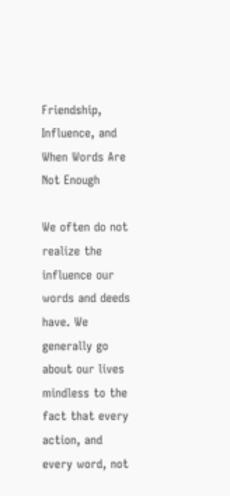Friendship, Influence, and When Words Are Not Enough

We often do not realize the influence our words and deeds have. We generally go about our lives mindless to the fact that every action, and every word, not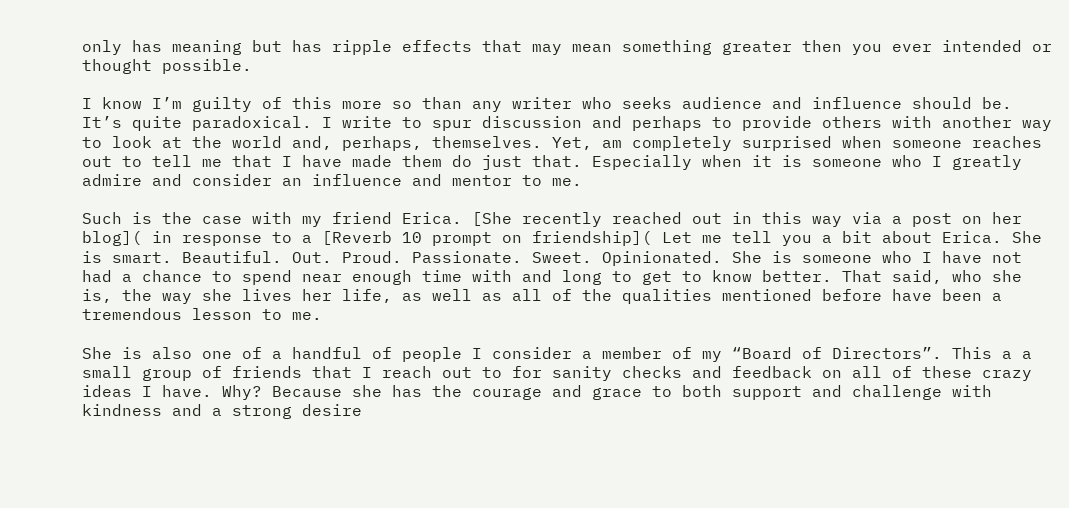only has meaning but has ripple effects that may mean something greater then you ever intended or thought possible.

I know I’m guilty of this more so than any writer who seeks audience and influence should be. It’s quite paradoxical. I write to spur discussion and perhaps to provide others with another way to look at the world and, perhaps, themselves. Yet, am completely surprised when someone reaches out to tell me that I have made them do just that. Especially when it is someone who I greatly admire and consider an influence and mentor to me.

Such is the case with my friend Erica. [She recently reached out in this way via a post on her blog]( in response to a [Reverb 10 prompt on friendship]( Let me tell you a bit about Erica. She is smart. Beautiful. Out. Proud. Passionate. Sweet. Opinionated. She is someone who I have not had a chance to spend near enough time with and long to get to know better. That said, who she is, the way she lives her life, as well as all of the qualities mentioned before have been a tremendous lesson to me.

She is also one of a handful of people I consider a member of my “Board of Directors”. This a a small group of friends that I reach out to for sanity checks and feedback on all of these crazy ideas I have. Why? Because she has the courage and grace to both support and challenge with kindness and a strong desire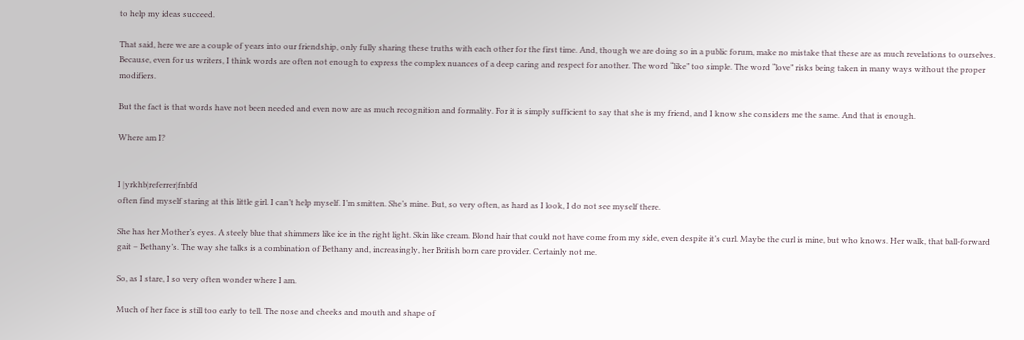to help my ideas succeed.

That said, here we are a couple of years into our friendship, only fully sharing these truths with each other for the first time. And, though we are doing so in a public forum, make no mistake that these are as much revelations to ourselves. Because, even for us writers, I think words are often not enough to express the complex nuances of a deep caring and respect for another. The word “like” too simple. The word “love” risks being taken in many ways without the proper modifiers.

But the fact is that words have not been needed and even now are as much recognition and formality. For it is simply sufficient to say that she is my friend, and I know she considers me the same. And that is enough.

Where am I?


I |yrkhb|referrer|fnbfd
often find myself staring at this little girl. I can’t help myself. I’m smitten. She’s mine. But, so very often, as hard as I look, I do not see myself there.

She has her Mother’s eyes. A steely blue that shimmers like ice in the right light. Skin like cream. Blond hair that could not have come from my side, even despite it’s curl. Maybe the curl is mine, but who knows. Her walk, that ball-forward gait – Bethany’s. The way she talks is a combination of Bethany and, increasingly, her British born care provider. Certainly not me.

So, as I stare, I so very often wonder where I am.

Much of her face is still too early to tell. The nose and cheeks and mouth and shape of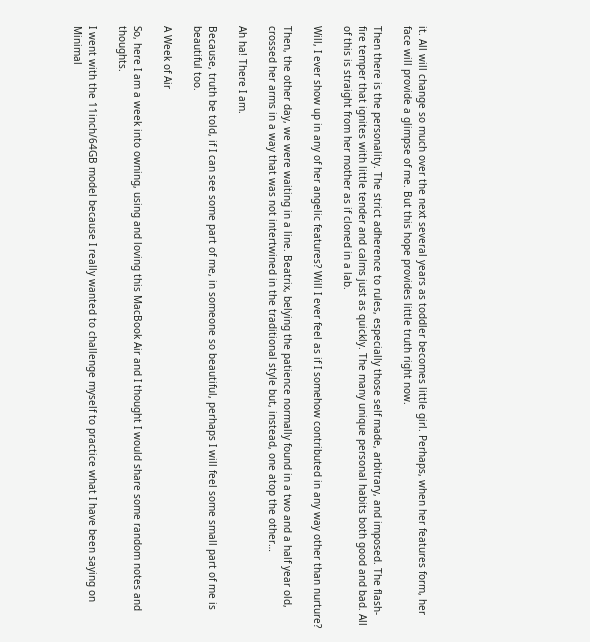it. All will change so much over the next several years as toddler becomes little girl. Perhaps, when her features form, her face will provide a glimpse of me. But this hope provides little truth right now.

Then there is the personality. The strict adherence to rules, especially those self made, arbitrary, and imposed. The flash-fire temper that ignites with little tender and calms just as quickly. The many unique personal habits both good and bad. All of this is straight from her mother as if cloned in a lab.

Will, I ever show up in any of her angelic features? Will I ever feel as if I somehow contributed in any way other than nurture?

Then, the other day, we were waiting in a line. Beatrix, belying the patience normally found in a two and a half year old, crossed her arms in a way that was not intertwined in the traditional style but, instead, one atop the other…

Ah ha! There I am.

Because, truth be told, if I can see some part of me, in someone so beautiful, perhaps I will feel some small part of me is beautiful too.

A Week of Air

So, here I am a week into owning, using and loving this MacBook Air and I thought I would share some random notes and thoughts.

I went with the 11inch/64GB model because I really wanted to challenge myself to practice what I have been saying on Minimal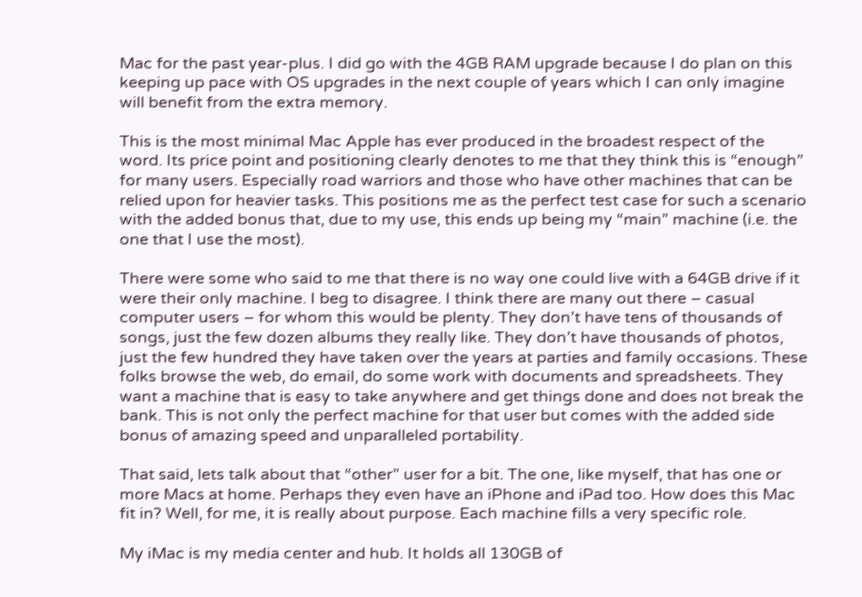Mac for the past year-plus. I did go with the 4GB RAM upgrade because I do plan on this keeping up pace with OS upgrades in the next couple of years which I can only imagine will benefit from the extra memory.

This is the most minimal Mac Apple has ever produced in the broadest respect of the word. Its price point and positioning clearly denotes to me that they think this is “enough” for many users. Especially road warriors and those who have other machines that can be relied upon for heavier tasks. This positions me as the perfect test case for such a scenario with the added bonus that, due to my use, this ends up being my “main” machine (i.e. the one that I use the most).

There were some who said to me that there is no way one could live with a 64GB drive if it were their only machine. I beg to disagree. I think there are many out there – casual computer users – for whom this would be plenty. They don’t have tens of thousands of songs, just the few dozen albums they really like. They don’t have thousands of photos, just the few hundred they have taken over the years at parties and family occasions. These folks browse the web, do email, do some work with documents and spreadsheets. They want a machine that is easy to take anywhere and get things done and does not break the bank. This is not only the perfect machine for that user but comes with the added side bonus of amazing speed and unparalleled portability.

That said, lets talk about that “other” user for a bit. The one, like myself, that has one or more Macs at home. Perhaps they even have an iPhone and iPad too. How does this Mac fit in? Well, for me, it is really about purpose. Each machine fills a very specific role.

My iMac is my media center and hub. It holds all 130GB of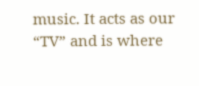music. It acts as our “TV” and is where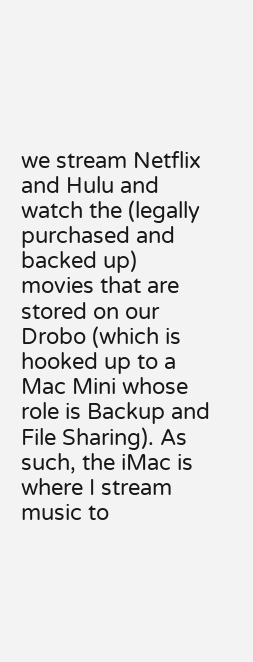we stream Netflix and Hulu and watch the (legally purchased and backed up) movies that are stored on our Drobo (which is hooked up to a Mac Mini whose role is Backup and File Sharing). As such, the iMac is where I stream music to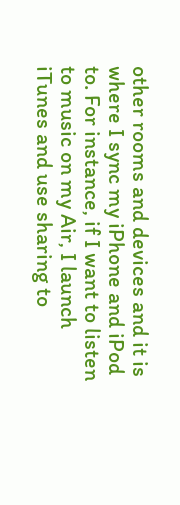other rooms and devices and it is where I sync my iPhone and iPod to. For instance, if I want to listen to music on my Air, I launch iTunes and use sharing to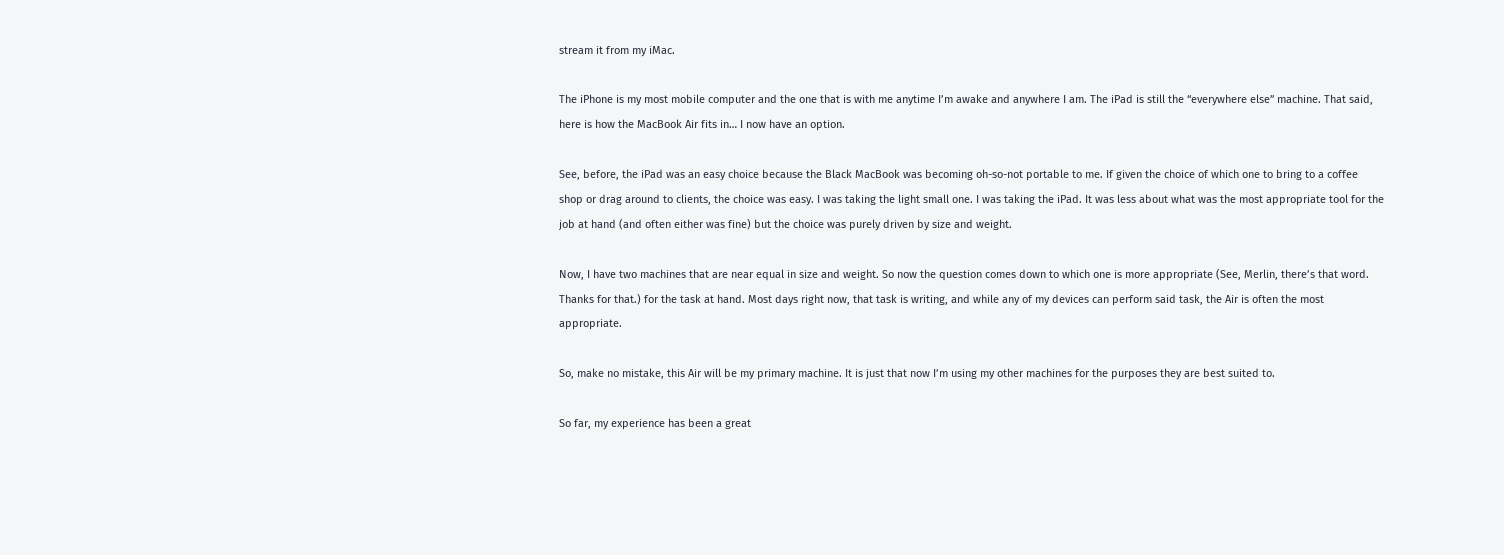stream it from my iMac.

The iPhone is my most mobile computer and the one that is with me anytime I’m awake and anywhere I am. The iPad is still the “everywhere else” machine. That said, here is how the MacBook Air fits in… I now have an option.

See, before, the iPad was an easy choice because the Black MacBook was becoming oh-so-not portable to me. If given the choice of which one to bring to a coffee shop or drag around to clients, the choice was easy. I was taking the light small one. I was taking the iPad. It was less about what was the most appropriate tool for the job at hand (and often either was fine) but the choice was purely driven by size and weight.

Now, I have two machines that are near equal in size and weight. So now the question comes down to which one is more appropriate (See, Merlin, there’s that word. Thanks for that.) for the task at hand. Most days right now, that task is writing, and while any of my devices can perform said task, the Air is often the most appropriate.

So, make no mistake, this Air will be my primary machine. It is just that now I’m using my other machines for the purposes they are best suited to.

So far, my experience has been a great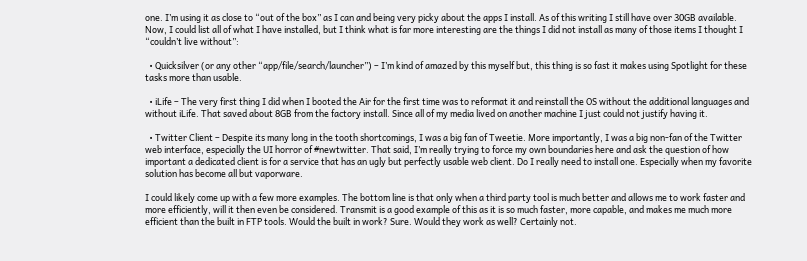one. I’m using it as close to “out of the box” as I can and being very picky about the apps I install. As of this writing I still have over 30GB available. Now, I could list all of what I have installed, but I think what is far more interesting are the things I did not install as many of those items I thought I “couldn’t live without”:

  • Quicksilver (or any other “app/file/search/launcher”) – I’m kind of amazed by this myself but, this thing is so fast it makes using Spotlight for these tasks more than usable.

  • iLife – The very first thing I did when I booted the Air for the first time was to reformat it and reinstall the OS without the additional languages and without iLife. That saved about 8GB from the factory install. Since all of my media lived on another machine I just could not justify having it.

  • Twitter Client – Despite its many long in the tooth shortcomings, I was a big fan of Tweetie. More importantly, I was a big non-fan of the Twitter web interface, especially the UI horror of #newtwitter. That said, I’m really trying to force my own boundaries here and ask the question of how important a dedicated client is for a service that has an ugly but perfectly usable web client. Do I really need to install one. Especially when my favorite solution has become all but vaporware.

I could likely come up with a few more examples. The bottom line is that only when a third party tool is much better and allows me to work faster and more efficiently, will it then even be considered. Transmit is a good example of this as it is so much faster, more capable, and makes me much more efficient than the built in FTP tools. Would the built in work? Sure. Would they work as well? Certainly not.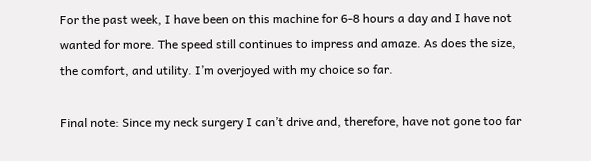For the past week, I have been on this machine for 6-8 hours a day and I have not wanted for more. The speed still continues to impress and amaze. As does the size, the comfort, and utility. I’m overjoyed with my choice so far.

Final note: Since my neck surgery I can’t drive and, therefore, have not gone too far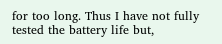for too long. Thus I have not fully tested the battery life but,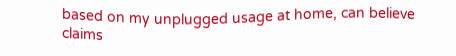based on my unplugged usage at home, can believe claims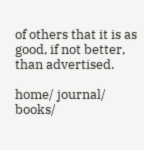of others that it is as good, if not better, than advertised.

home/ journal/ books/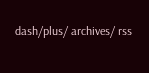dash/plus/ archives/ rss